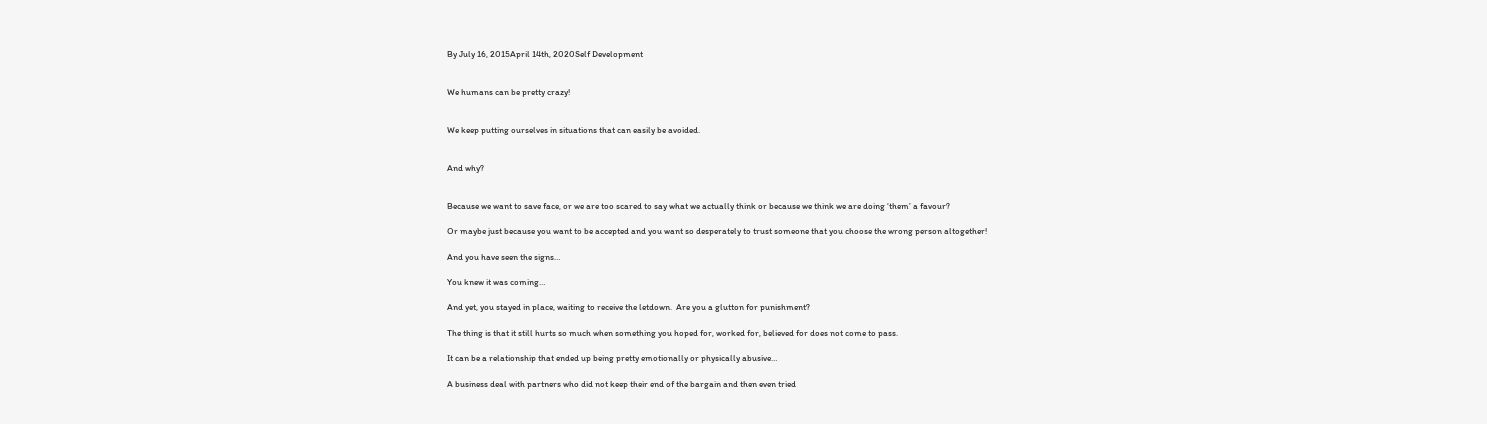By July 16, 2015April 14th, 2020Self Development


We humans can be pretty crazy!


We keep putting ourselves in situations that can easily be avoided.


And why?


Because we want to save face, or we are too scared to say what we actually think or because we think we are doing ‘them’ a favour?

Or maybe just because you want to be accepted and you want so desperately to trust someone that you choose the wrong person altogether!

And you have seen the signs…

You knew it was coming…

And yet, you stayed in place, waiting to receive the letdown.  Are you a glutton for punishment?

The thing is that it still hurts so much when something you hoped for, worked for, believed for does not come to pass.

It can be a relationship that ended up being pretty emotionally or physically abusive…

A business deal with partners who did not keep their end of the bargain and then even tried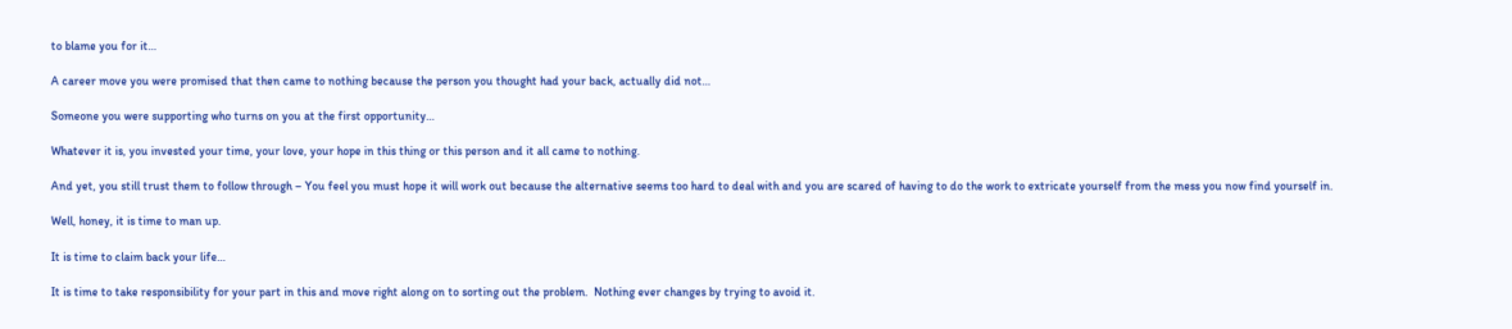to blame you for it…

A career move you were promised that then came to nothing because the person you thought had your back, actually did not…

Someone you were supporting who turns on you at the first opportunity…

Whatever it is, you invested your time, your love, your hope in this thing or this person and it all came to nothing.

And yet, you still trust them to follow through – You feel you must hope it will work out because the alternative seems too hard to deal with and you are scared of having to do the work to extricate yourself from the mess you now find yourself in.

Well, honey, it is time to man up.

It is time to claim back your life…

It is time to take responsibility for your part in this and move right along on to sorting out the problem.  Nothing ever changes by trying to avoid it.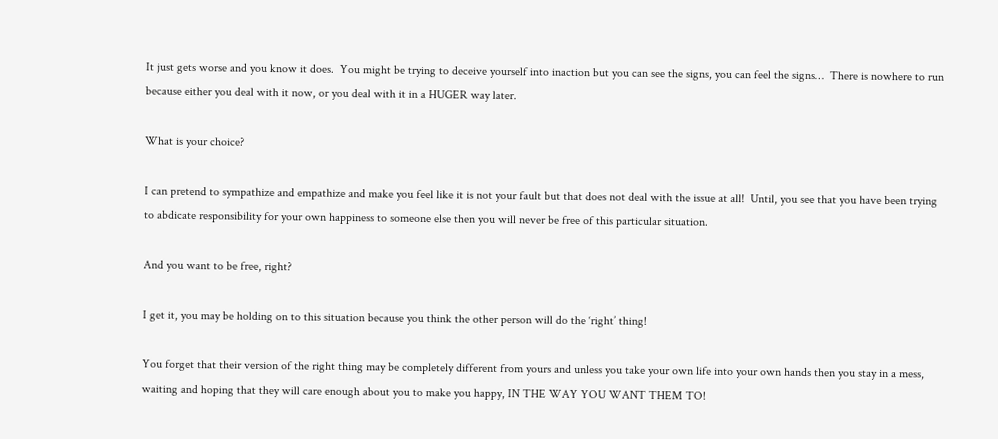It just gets worse and you know it does.  You might be trying to deceive yourself into inaction but you can see the signs, you can feel the signs…  There is nowhere to run because either you deal with it now, or you deal with it in a HUGER way later.

What is your choice?

I can pretend to sympathize and empathize and make you feel like it is not your fault but that does not deal with the issue at all!  Until, you see that you have been trying to abdicate responsibility for your own happiness to someone else then you will never be free of this particular situation.

And you want to be free, right?

I get it, you may be holding on to this situation because you think the other person will do the ‘right’ thing!

You forget that their version of the right thing may be completely different from yours and unless you take your own life into your own hands then you stay in a mess, waiting and hoping that they will care enough about you to make you happy, IN THE WAY YOU WANT THEM TO!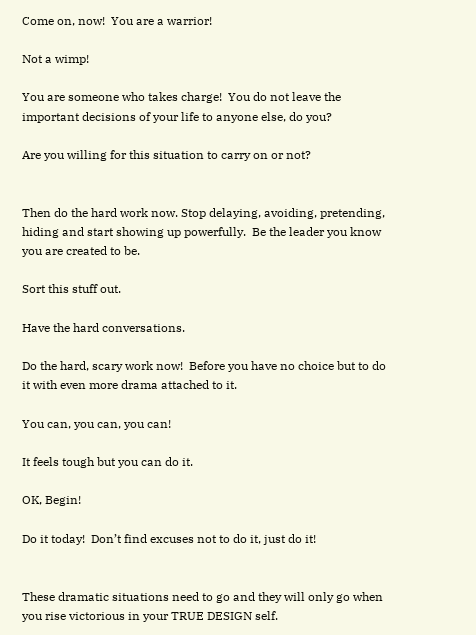Come on, now!  You are a warrior!

Not a wimp!

You are someone who takes charge!  You do not leave the important decisions of your life to anyone else, do you?

Are you willing for this situation to carry on or not?


Then do the hard work now. Stop delaying, avoiding, pretending, hiding and start showing up powerfully.  Be the leader you know you are created to be.

Sort this stuff out.

Have the hard conversations.

Do the hard, scary work now!  Before you have no choice but to do it with even more drama attached to it.

You can, you can, you can!

It feels tough but you can do it.

OK, Begin!

Do it today!  Don’t find excuses not to do it, just do it!


These dramatic situations need to go and they will only go when you rise victorious in your TRUE DESIGN self.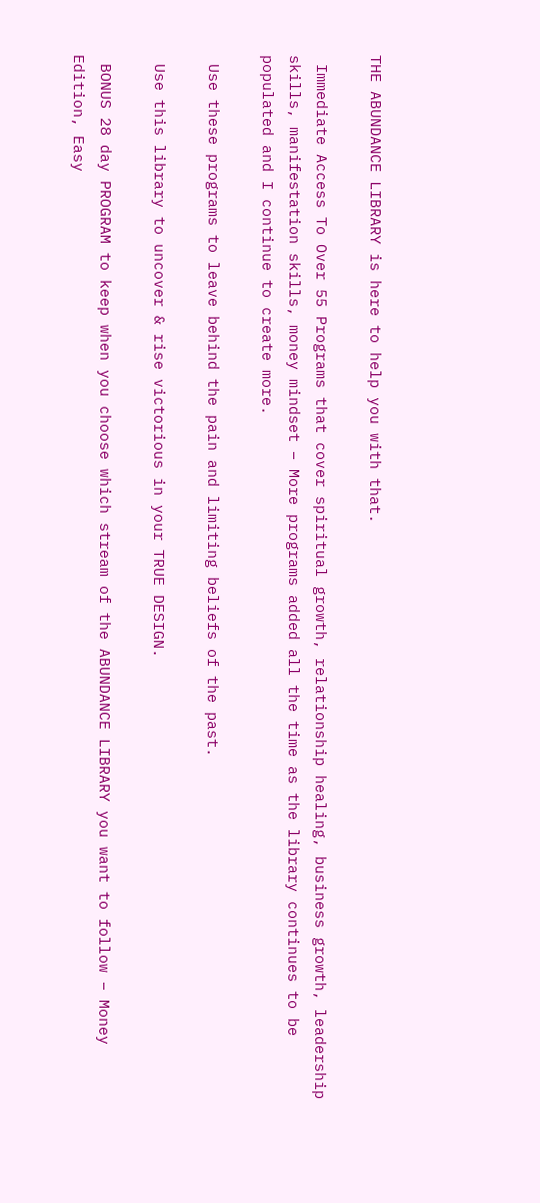THE ABUNDANCE LIBRARY is here to help you with that.

 Immediate Access To Over 55 Programs that cover spiritual growth, relationship healing, business growth, leadership skills, manifestation skills, money mindset – More programs added all the time as the library continues to be populated and I continue to create more.

 Use these programs to leave behind the pain and limiting beliefs of the past.

 Use this library to uncover & rise victorious in your TRUE DESIGN.

 BONUS 28 day PROGRAM to keep when you choose which stream of the ABUNDANCE LIBRARY you want to follow – Money Edition, Easy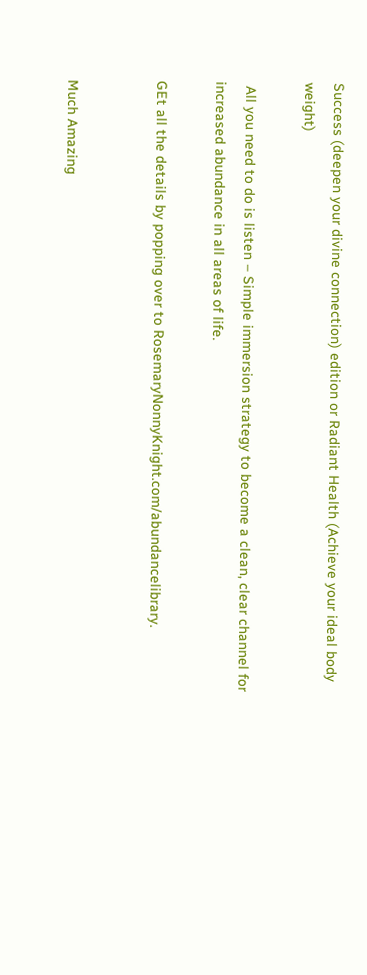Success (deepen your divine connection) edition or Radiant Health (Achieve your ideal body weight)

 All you need to do is listen – Simple immersion strategy to become a clean, clear channel for increased abundance in all areas of life.

GEt all the details by popping over to RosemaryNonnyKnight.com/abundancelibrary.


Much Amazing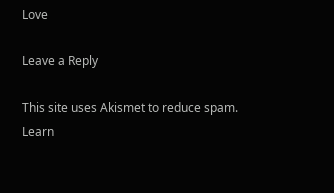Love

Leave a Reply

This site uses Akismet to reduce spam. Learn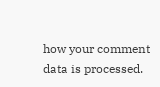how your comment data is processed.